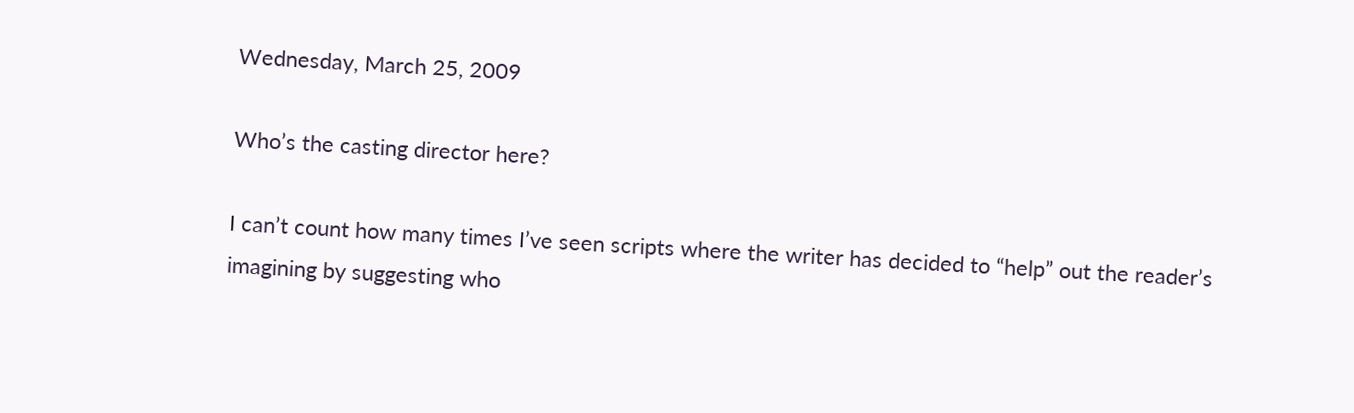Wednesday, March 25, 2009

Who’s the casting director here?

I can’t count how many times I’ve seen scripts where the writer has decided to “help” out the reader’s imagining by suggesting who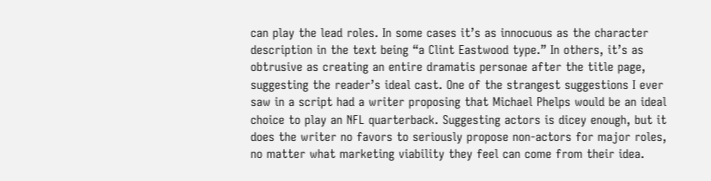can play the lead roles. In some cases it’s as innocuous as the character description in the text being “a Clint Eastwood type.” In others, it’s as obtrusive as creating an entire dramatis personae after the title page, suggesting the reader’s ideal cast. One of the strangest suggestions I ever saw in a script had a writer proposing that Michael Phelps would be an ideal choice to play an NFL quarterback. Suggesting actors is dicey enough, but it does the writer no favors to seriously propose non-actors for major roles, no matter what marketing viability they feel can come from their idea.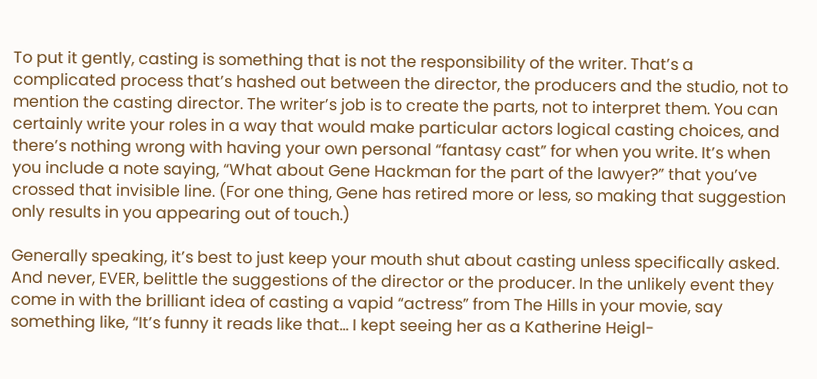To put it gently, casting is something that is not the responsibility of the writer. That’s a complicated process that’s hashed out between the director, the producers and the studio, not to mention the casting director. The writer’s job is to create the parts, not to interpret them. You can certainly write your roles in a way that would make particular actors logical casting choices, and there’s nothing wrong with having your own personal “fantasy cast” for when you write. It’s when you include a note saying, “What about Gene Hackman for the part of the lawyer?” that you’ve crossed that invisible line. (For one thing, Gene has retired more or less, so making that suggestion only results in you appearing out of touch.)

Generally speaking, it’s best to just keep your mouth shut about casting unless specifically asked. And never, EVER, belittle the suggestions of the director or the producer. In the unlikely event they come in with the brilliant idea of casting a vapid “actress” from The Hills in your movie, say something like, “It’s funny it reads like that… I kept seeing her as a Katherine Heigl-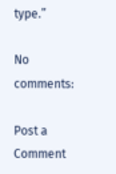type.”

No comments:

Post a Comment